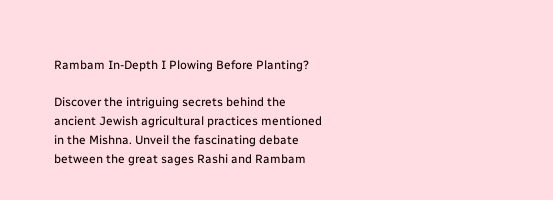Rambam In-Depth I Plowing Before Planting?

Discover the intriguing secrets behind the ancient Jewish agricultural practices mentioned in the Mishna. Unveil the fascinating debate between the great sages Rashi and Rambam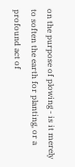on the purpose of plowing - is it merely to soften the earth for planting, or a profound act of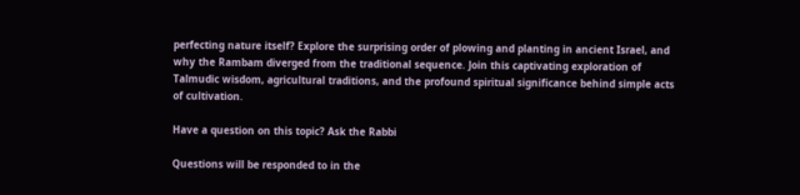perfecting nature itself? Explore the surprising order of plowing and planting in ancient Israel, and why the Rambam diverged from the traditional sequence. Join this captivating exploration of Talmudic wisdom, agricultural traditions, and the profound spiritual significance behind simple acts of cultivation.

Have a question on this topic? Ask the Rabbi

Questions will be responded to in the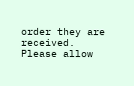order they are received. Please allow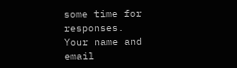some time for responses.
Your name and email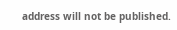address will not be published.